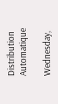Distribution Automatique

Wednesday,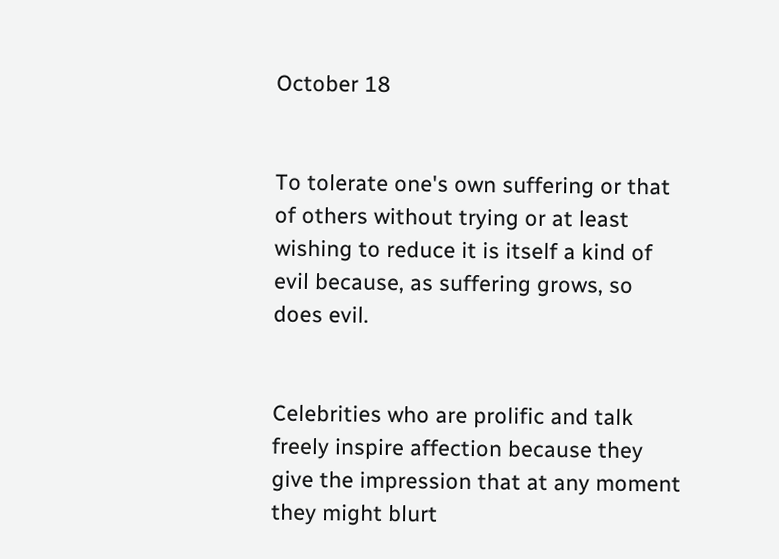October 18


To tolerate one's own suffering or that of others without trying or at least wishing to reduce it is itself a kind of evil because, as suffering grows, so does evil.


Celebrities who are prolific and talk freely inspire affection because they give the impression that at any moment they might blurt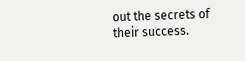out the secrets of their success.